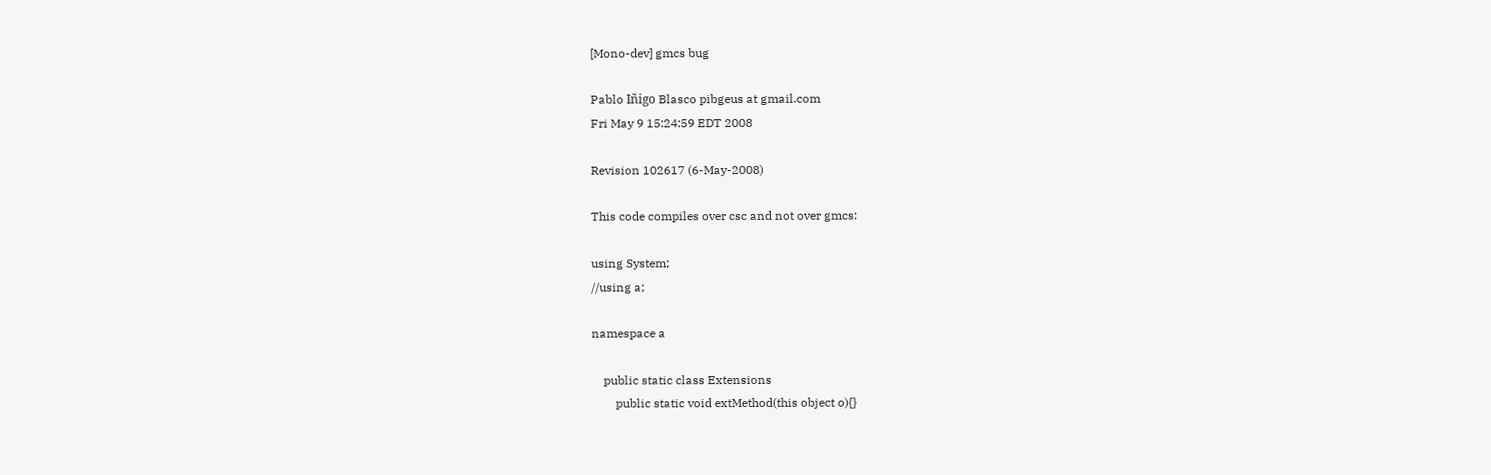[Mono-dev] gmcs bug

Pablo Iñigo Blasco pibgeus at gmail.com
Fri May 9 15:24:59 EDT 2008

Revision 102617 (6-May-2008)

This code compiles over csc and not over gmcs:

using System;
//using a;

namespace a

    public static class Extensions
        public static void extMethod(this object o){}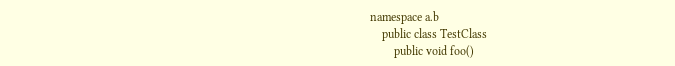namespace a.b
    public class TestClass
        public void foo()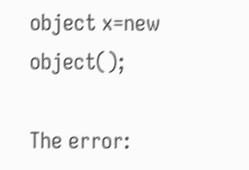object x=new object();

The error: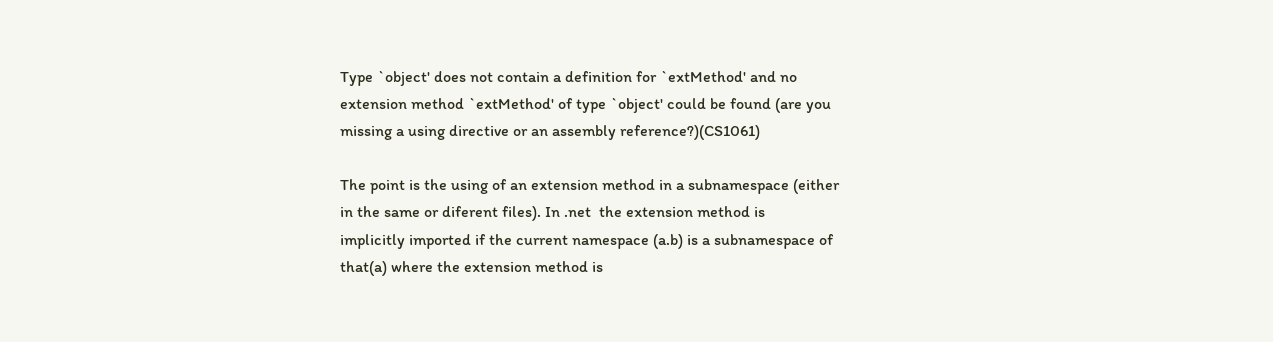Type `object' does not contain a definition for `extMethod' and no
extension method `extMethod' of type `object' could be found (are you
missing a using directive or an assembly reference?)(CS1061)

The point is the using of an extension method in a subnamespace (either
in the same or diferent files). In .net  the extension method is
implicitly imported if the current namespace (a.b) is a subnamespace of
that(a) where the extension method is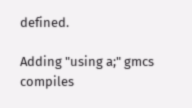defined.

Adding "using a;" gmcs compiles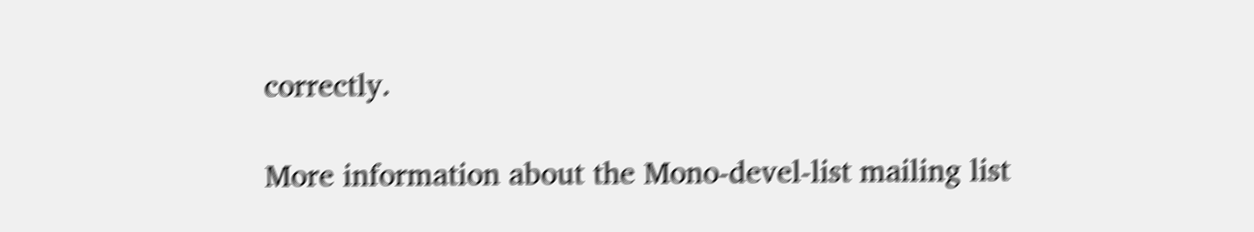correctly.

More information about the Mono-devel-list mailing list